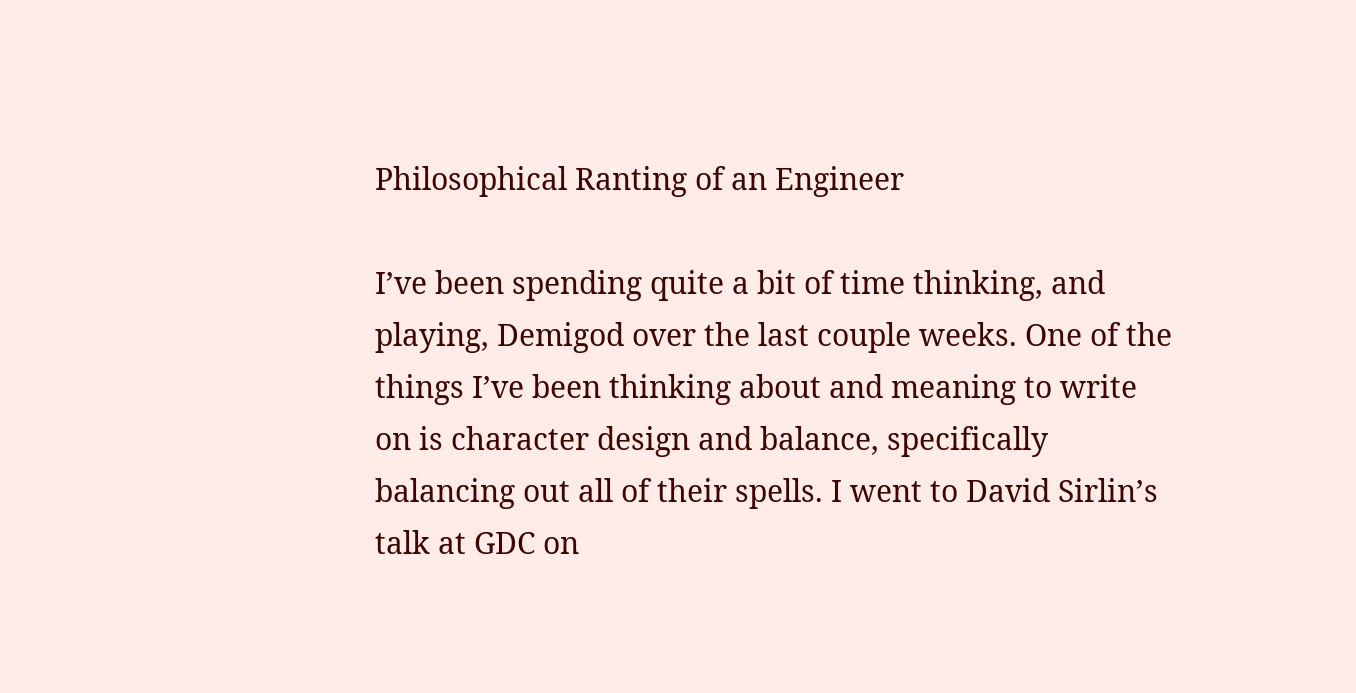Philosophical Ranting of an Engineer

I’ve been spending quite a bit of time thinking, and playing, Demigod over the last couple weeks. One of the things I’ve been thinking about and meaning to write on is character design and balance, specifically balancing out all of their spells. I went to David Sirlin’s talk at GDC on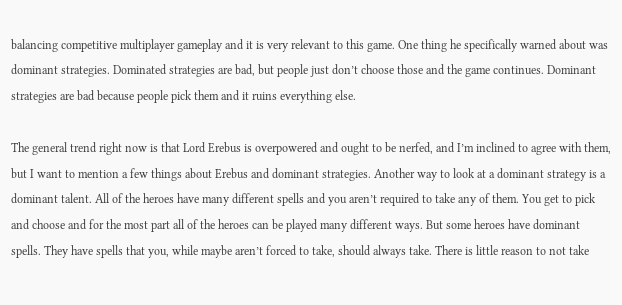balancing competitive multiplayer gameplay and it is very relevant to this game. One thing he specifically warned about was dominant strategies. Dominated strategies are bad, but people just don’t choose those and the game continues. Dominant strategies are bad because people pick them and it ruins everything else.

The general trend right now is that Lord Erebus is overpowered and ought to be nerfed, and I’m inclined to agree with them, but I want to mention a few things about Erebus and dominant strategies. Another way to look at a dominant strategy is a dominant talent. All of the heroes have many different spells and you aren’t required to take any of them. You get to pick and choose and for the most part all of the heroes can be played many different ways. But some heroes have dominant spells. They have spells that you, while maybe aren’t forced to take, should always take. There is little reason to not take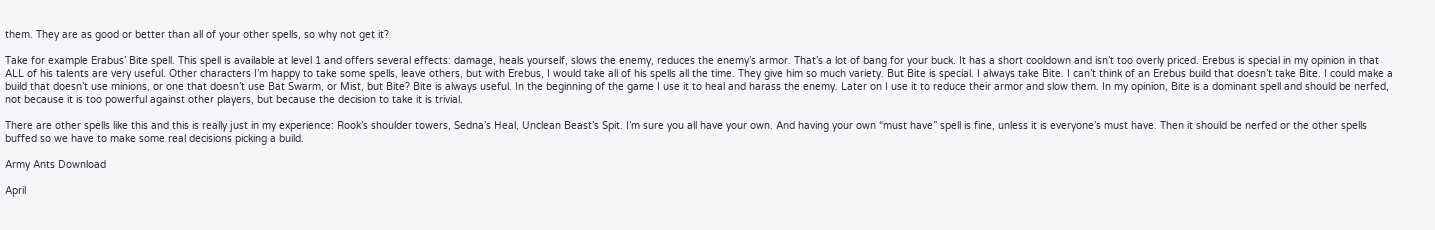them. They are as good or better than all of your other spells, so why not get it?

Take for example Erabus’ Bite spell. This spell is available at level 1 and offers several effects: damage, heals yourself, slows the enemy, reduces the enemy’s armor. That’s a lot of bang for your buck. It has a short cooldown and isn’t too overly priced. Erebus is special in my opinion in that ALL of his talents are very useful. Other characters I’m happy to take some spells, leave others, but with Erebus, I would take all of his spells all the time. They give him so much variety. But Bite is special. I always take Bite. I can’t think of an Erebus build that doesn’t take Bite. I could make a build that doesn’t use minions, or one that doesn’t use Bat Swarm, or Mist, but Bite? Bite is always useful. In the beginning of the game I use it to heal and harass the enemy. Later on I use it to reduce their armor and slow them. In my opinion, Bite is a dominant spell and should be nerfed, not because it is too powerful against other players, but because the decision to take it is trivial.

There are other spells like this and this is really just in my experience: Rook’s shoulder towers, Sedna’s Heal, Unclean Beast’s Spit. I’m sure you all have your own. And having your own “must have” spell is fine, unless it is everyone’s must have. Then it should be nerfed or the other spells buffed so we have to make some real decisions picking a build.

Army Ants Download

April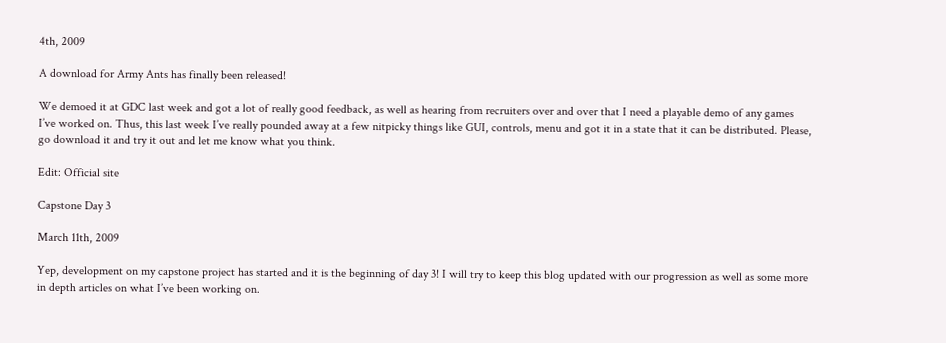4th, 2009

A download for Army Ants has finally been released!

We demoed it at GDC last week and got a lot of really good feedback, as well as hearing from recruiters over and over that I need a playable demo of any games I’ve worked on. Thus, this last week I’ve really pounded away at a few nitpicky things like GUI, controls, menu and got it in a state that it can be distributed. Please, go download it and try it out and let me know what you think.

Edit: Official site

Capstone Day 3

March 11th, 2009

Yep, development on my capstone project has started and it is the beginning of day 3! I will try to keep this blog updated with our progression as well as some more in depth articles on what I’ve been working on.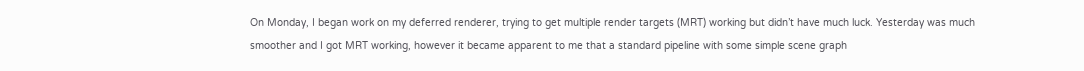On Monday, I began work on my deferred renderer, trying to get multiple render targets (MRT) working but didn’t have much luck. Yesterday was much smoother and I got MRT working, however it became apparent to me that a standard pipeline with some simple scene graph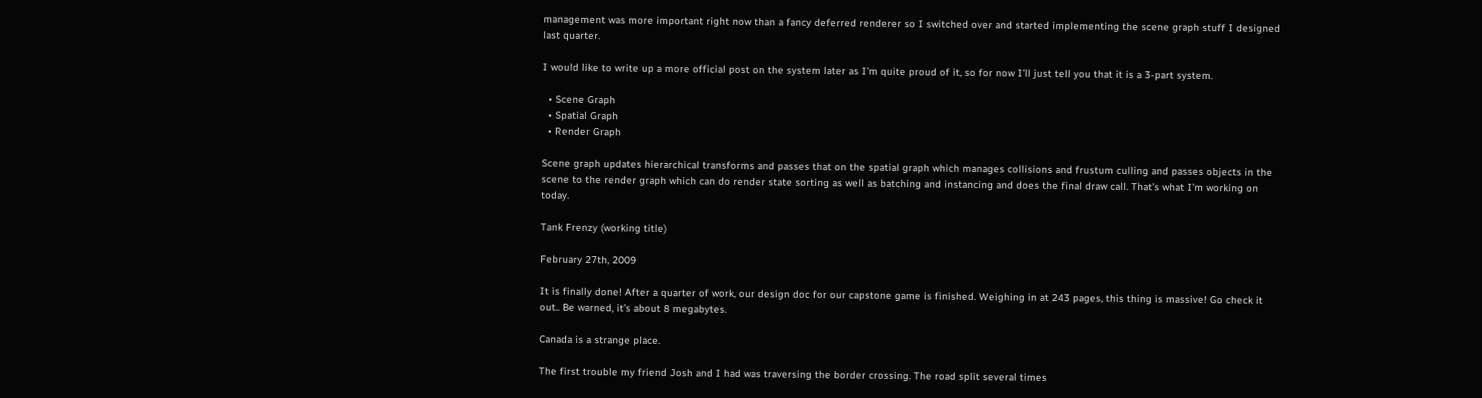management was more important right now than a fancy deferred renderer so I switched over and started implementing the scene graph stuff I designed last quarter.

I would like to write up a more official post on the system later as I’m quite proud of it, so for now I’ll just tell you that it is a 3-part system.

  • Scene Graph
  • Spatial Graph
  • Render Graph

Scene graph updates hierarchical transforms and passes that on the spatial graph which manages collisions and frustum culling and passes objects in the scene to the render graph which can do render state sorting as well as batching and instancing and does the final draw call. That’s what I’m working on today.

Tank Frenzy (working title)

February 27th, 2009

It is finally done! After a quarter of work, our design doc for our capstone game is finished. Weighing in at 243 pages, this thing is massive! Go check it out.. Be warned, it’s about 8 megabytes.

Canada is a strange place.

The first trouble my friend Josh and I had was traversing the border crossing. The road split several times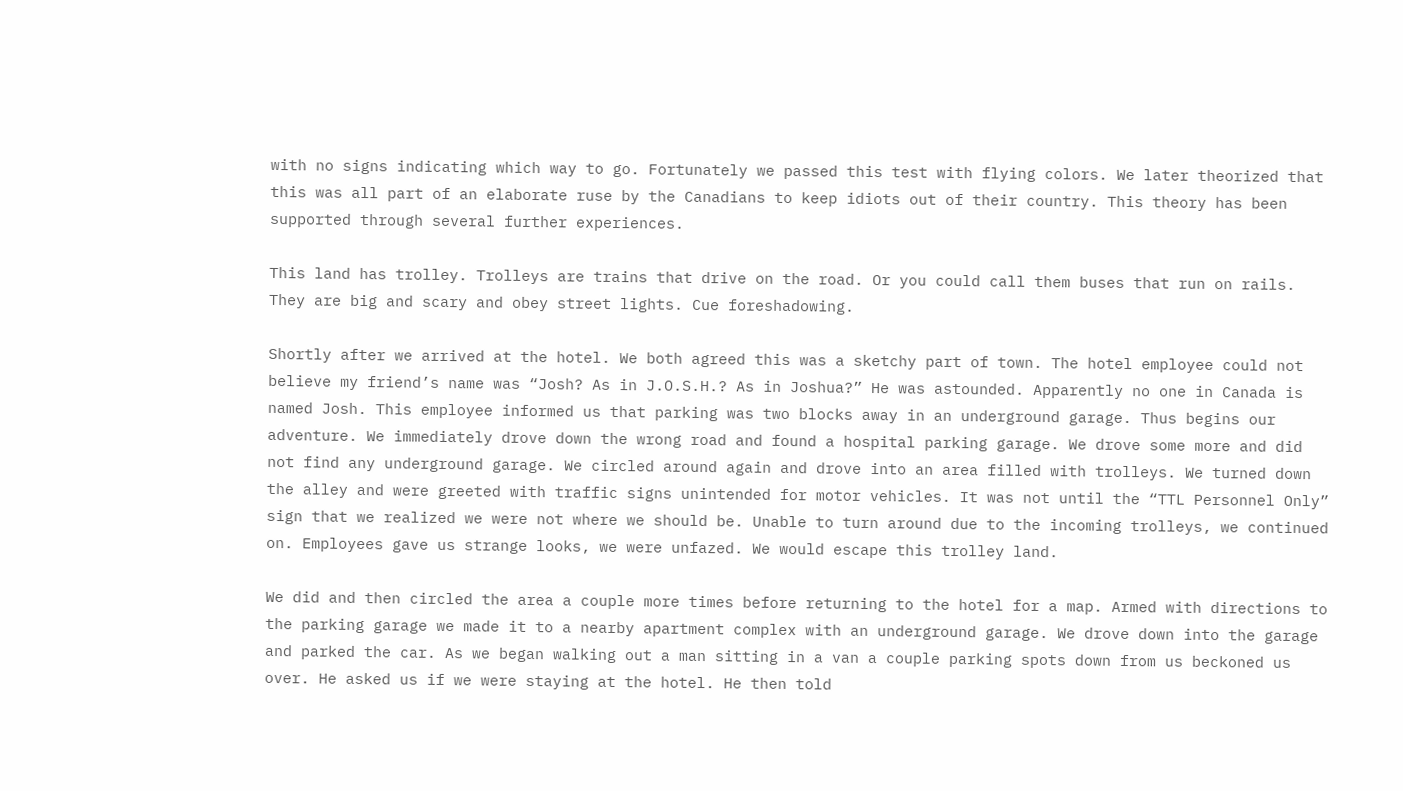with no signs indicating which way to go. Fortunately we passed this test with flying colors. We later theorized that this was all part of an elaborate ruse by the Canadians to keep idiots out of their country. This theory has been supported through several further experiences.

This land has trolley. Trolleys are trains that drive on the road. Or you could call them buses that run on rails. They are big and scary and obey street lights. Cue foreshadowing.

Shortly after we arrived at the hotel. We both agreed this was a sketchy part of town. The hotel employee could not believe my friend’s name was “Josh? As in J.O.S.H.? As in Joshua?” He was astounded. Apparently no one in Canada is named Josh. This employee informed us that parking was two blocks away in an underground garage. Thus begins our adventure. We immediately drove down the wrong road and found a hospital parking garage. We drove some more and did not find any underground garage. We circled around again and drove into an area filled with trolleys. We turned down the alley and were greeted with traffic signs unintended for motor vehicles. It was not until the “TTL Personnel Only” sign that we realized we were not where we should be. Unable to turn around due to the incoming trolleys, we continued on. Employees gave us strange looks, we were unfazed. We would escape this trolley land.

We did and then circled the area a couple more times before returning to the hotel for a map. Armed with directions to the parking garage we made it to a nearby apartment complex with an underground garage. We drove down into the garage and parked the car. As we began walking out a man sitting in a van a couple parking spots down from us beckoned us over. He asked us if we were staying at the hotel. He then told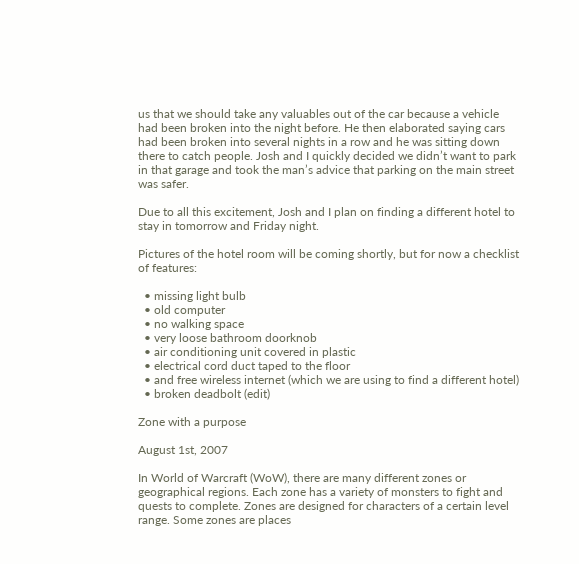us that we should take any valuables out of the car because a vehicle had been broken into the night before. He then elaborated saying cars had been broken into several nights in a row and he was sitting down there to catch people. Josh and I quickly decided we didn’t want to park in that garage and took the man’s advice that parking on the main street was safer.

Due to all this excitement, Josh and I plan on finding a different hotel to stay in tomorrow and Friday night.

Pictures of the hotel room will be coming shortly, but for now a checklist of features:

  • missing light bulb
  • old computer
  • no walking space
  • very loose bathroom doorknob
  • air conditioning unit covered in plastic
  • electrical cord duct taped to the floor
  • and free wireless internet (which we are using to find a different hotel)
  • broken deadbolt (edit)

Zone with a purpose

August 1st, 2007

In World of Warcraft (WoW), there are many different zones or geographical regions. Each zone has a variety of monsters to fight and quests to complete. Zones are designed for characters of a certain level range. Some zones are places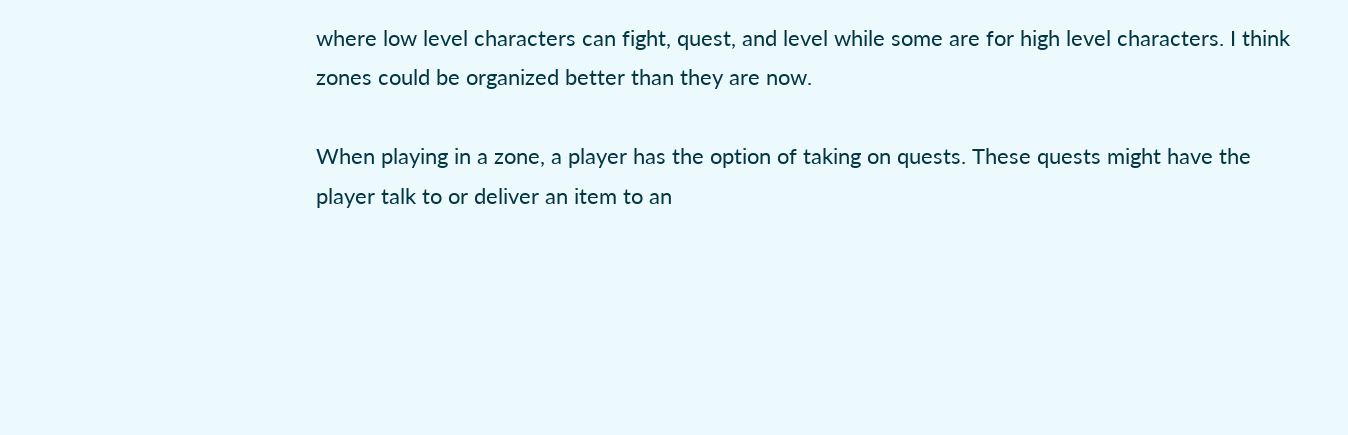where low level characters can fight, quest, and level while some are for high level characters. I think zones could be organized better than they are now.

When playing in a zone, a player has the option of taking on quests. These quests might have the player talk to or deliver an item to an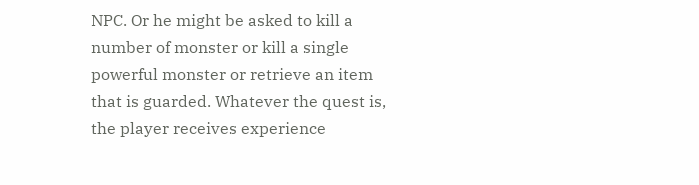NPC. Or he might be asked to kill a number of monster or kill a single powerful monster or retrieve an item that is guarded. Whatever the quest is, the player receives experience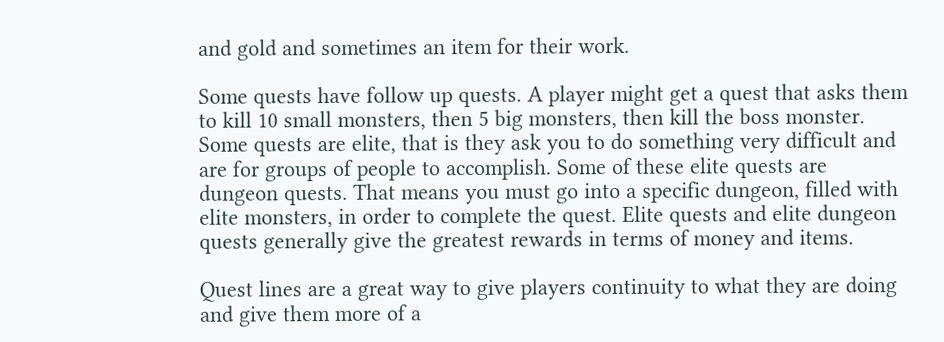and gold and sometimes an item for their work.

Some quests have follow up quests. A player might get a quest that asks them to kill 10 small monsters, then 5 big monsters, then kill the boss monster. Some quests are elite, that is they ask you to do something very difficult and are for groups of people to accomplish. Some of these elite quests are dungeon quests. That means you must go into a specific dungeon, filled with elite monsters, in order to complete the quest. Elite quests and elite dungeon quests generally give the greatest rewards in terms of money and items.

Quest lines are a great way to give players continuity to what they are doing and give them more of a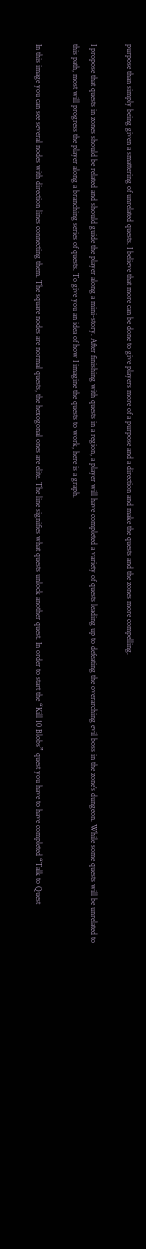purpose than simply being given a smattering of unrelated quests. I believe that more can be done to give players more of a purpose and a direction and make the quests and the zones more compelling.

I propose that quests in zones should be related and should guide the player along a mini-story. After finishing with quests in a region, a player will have completed a variety of quests leading up to defeating the overarching evil boss in the zone’s dungeon. While some quests will be unrelated to this path, most will progress the player along a branching series of quests. To give you an idea of how I imagine the quests to work, here is a graph.

In this image you can see several nodes with direction lines connecting them. The square nodes are normal quests, the hexogonal ones are elite. The line signifies what quests unlock another quest. In order to start the “Kill 10 Blobs” quest you have to have completed “Talk to Quest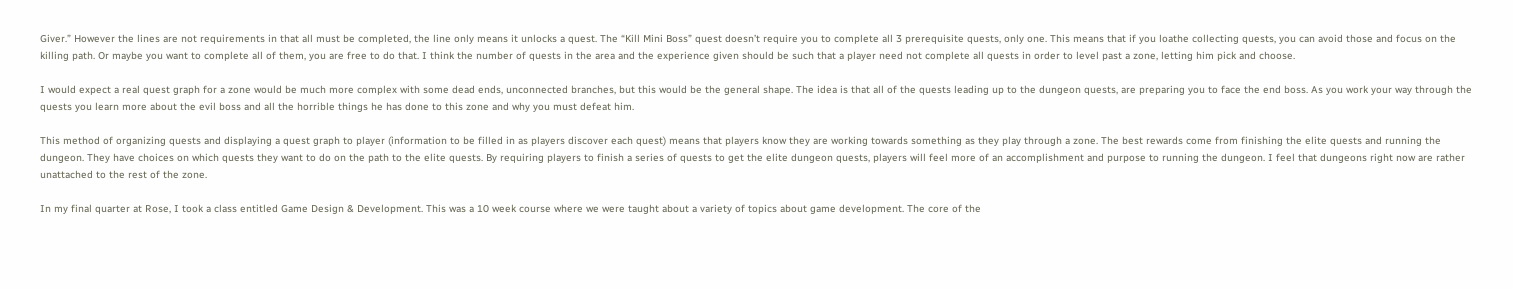Giver.” However the lines are not requirements in that all must be completed, the line only means it unlocks a quest. The “Kill Mini Boss” quest doesn’t require you to complete all 3 prerequisite quests, only one. This means that if you loathe collecting quests, you can avoid those and focus on the killing path. Or maybe you want to complete all of them, you are free to do that. I think the number of quests in the area and the experience given should be such that a player need not complete all quests in order to level past a zone, letting him pick and choose.

I would expect a real quest graph for a zone would be much more complex with some dead ends, unconnected branches, but this would be the general shape. The idea is that all of the quests leading up to the dungeon quests, are preparing you to face the end boss. As you work your way through the quests you learn more about the evil boss and all the horrible things he has done to this zone and why you must defeat him.

This method of organizing quests and displaying a quest graph to player (information to be filled in as players discover each quest) means that players know they are working towards something as they play through a zone. The best rewards come from finishing the elite quests and running the dungeon. They have choices on which quests they want to do on the path to the elite quests. By requiring players to finish a series of quests to get the elite dungeon quests, players will feel more of an accomplishment and purpose to running the dungeon. I feel that dungeons right now are rather unattached to the rest of the zone.

In my final quarter at Rose, I took a class entitled Game Design & Development. This was a 10 week course where we were taught about a variety of topics about game development. The core of the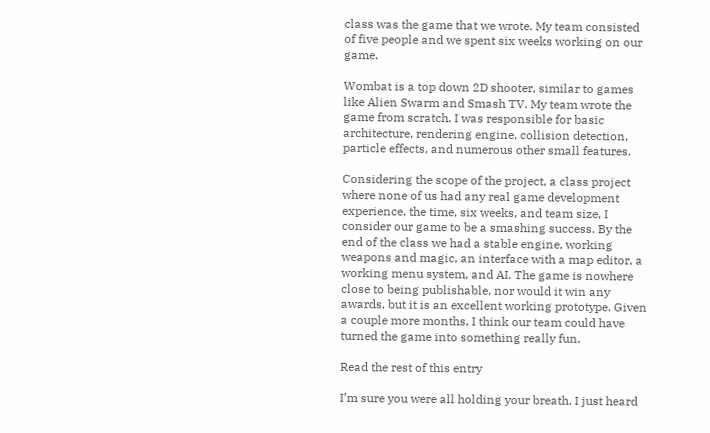class was the game that we wrote. My team consisted of five people and we spent six weeks working on our game.

Wombat is a top down 2D shooter, similar to games like Alien Swarm and Smash TV. My team wrote the game from scratch. I was responsible for basic architecture, rendering engine, collision detection, particle effects, and numerous other small features.

Considering the scope of the project, a class project where none of us had any real game development experience, the time, six weeks, and team size, I consider our game to be a smashing success. By the end of the class we had a stable engine, working weapons and magic, an interface with a map editor, a working menu system, and AI. The game is nowhere close to being publishable, nor would it win any awards, but it is an excellent working prototype. Given a couple more months, I think our team could have turned the game into something really fun.

Read the rest of this entry

I’m sure you were all holding your breath. I just heard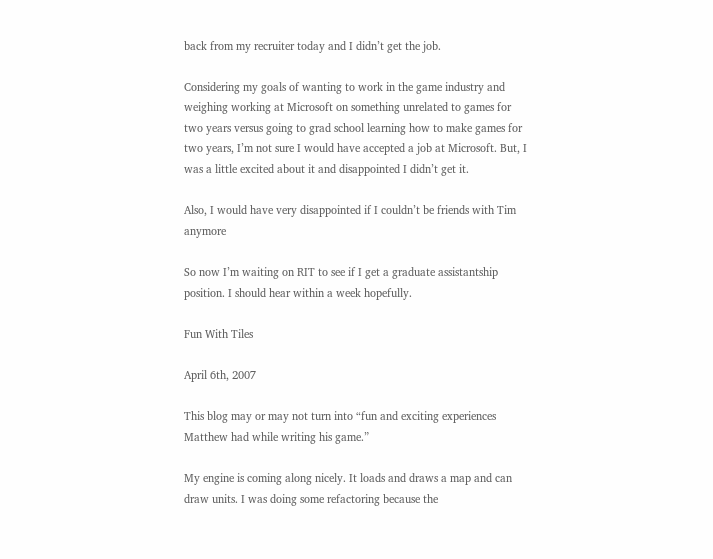back from my recruiter today and I didn’t get the job.

Considering my goals of wanting to work in the game industry and weighing working at Microsoft on something unrelated to games for two years versus going to grad school learning how to make games for two years, I’m not sure I would have accepted a job at Microsoft. But, I was a little excited about it and disappointed I didn’t get it.

Also, I would have very disappointed if I couldn’t be friends with Tim anymore

So now I’m waiting on RIT to see if I get a graduate assistantship position. I should hear within a week hopefully.

Fun With Tiles

April 6th, 2007

This blog may or may not turn into “fun and exciting experiences Matthew had while writing his game.”

My engine is coming along nicely. It loads and draws a map and can draw units. I was doing some refactoring because the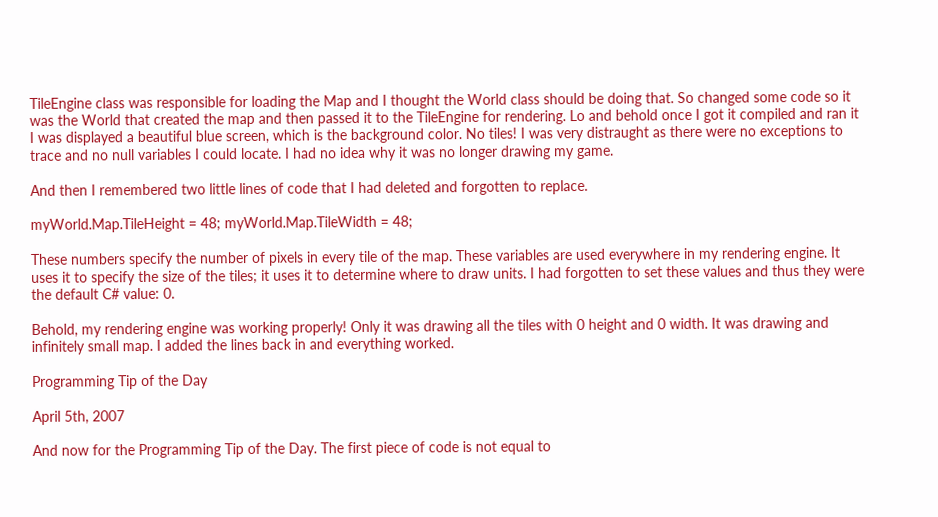TileEngine class was responsible for loading the Map and I thought the World class should be doing that. So changed some code so it was the World that created the map and then passed it to the TileEngine for rendering. Lo and behold once I got it compiled and ran it I was displayed a beautiful blue screen, which is the background color. No tiles! I was very distraught as there were no exceptions to trace and no null variables I could locate. I had no idea why it was no longer drawing my game.

And then I remembered two little lines of code that I had deleted and forgotten to replace.

myWorld.Map.TileHeight = 48; myWorld.Map.TileWidth = 48;

These numbers specify the number of pixels in every tile of the map. These variables are used everywhere in my rendering engine. It uses it to specify the size of the tiles; it uses it to determine where to draw units. I had forgotten to set these values and thus they were the default C# value: 0.

Behold, my rendering engine was working properly! Only it was drawing all the tiles with 0 height and 0 width. It was drawing and infinitely small map. I added the lines back in and everything worked.

Programming Tip of the Day

April 5th, 2007

And now for the Programming Tip of the Day. The first piece of code is not equal to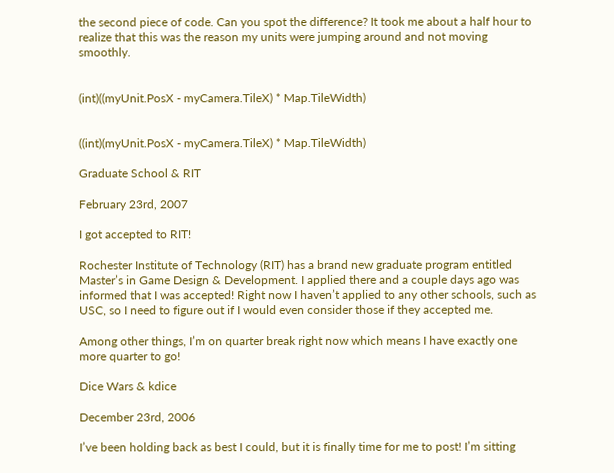the second piece of code. Can you spot the difference? It took me about a half hour to realize that this was the reason my units were jumping around and not moving smoothly.


(int)((myUnit.PosX - myCamera.TileX) * Map.TileWidth)


((int)(myUnit.PosX - myCamera.TileX) * Map.TileWidth)

Graduate School & RIT

February 23rd, 2007

I got accepted to RIT!

Rochester Institute of Technology (RIT) has a brand new graduate program entitled Master’s in Game Design & Development. I applied there and a couple days ago was informed that I was accepted! Right now I haven’t applied to any other schools, such as USC, so I need to figure out if I would even consider those if they accepted me.

Among other things, I’m on quarter break right now which means I have exactly one more quarter to go!

Dice Wars & kdice

December 23rd, 2006

I’ve been holding back as best I could, but it is finally time for me to post! I’m sitting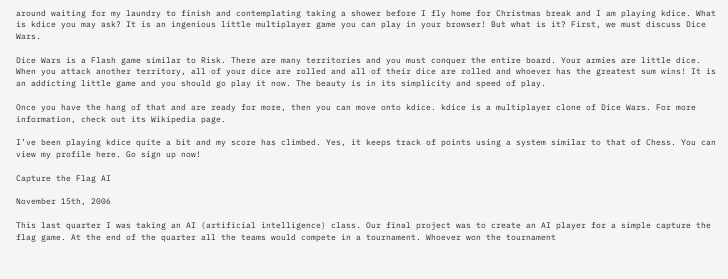around waiting for my laundry to finish and contemplating taking a shower before I fly home for Christmas break and I am playing kdice. What is kdice you may ask? It is an ingenious little multiplayer game you can play in your browser! But what is it? First, we must discuss Dice Wars.

Dice Wars is a Flash game similar to Risk. There are many territories and you must conquer the entire board. Your armies are little dice. When you attack another territory, all of your dice are rolled and all of their dice are rolled and whoever has the greatest sum wins! It is an addicting little game and you should go play it now. The beauty is in its simplicity and speed of play.

Once you have the hang of that and are ready for more, then you can move onto kdice. kdice is a multiplayer clone of Dice Wars. For more information, check out its Wikipedia page.

I’ve been playing kdice quite a bit and my score has climbed. Yes, it keeps track of points using a system similar to that of Chess. You can view my profile here. Go sign up now!

Capture the Flag AI

November 15th, 2006

This last quarter I was taking an AI (artificial intelligence) class. Our final project was to create an AI player for a simple capture the flag game. At the end of the quarter all the teams would compete in a tournament. Whoever won the tournament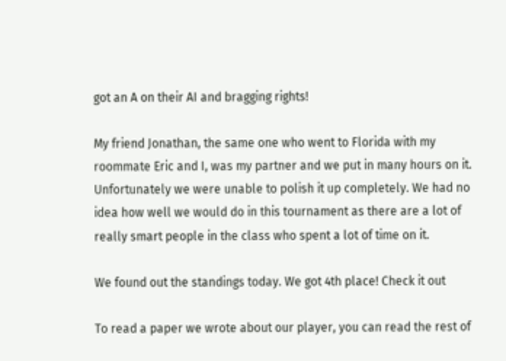got an A on their AI and bragging rights!

My friend Jonathan, the same one who went to Florida with my roommate Eric and I, was my partner and we put in many hours on it. Unfortunately we were unable to polish it up completely. We had no idea how well we would do in this tournament as there are a lot of really smart people in the class who spent a lot of time on it.

We found out the standings today. We got 4th place! Check it out

To read a paper we wrote about our player, you can read the rest of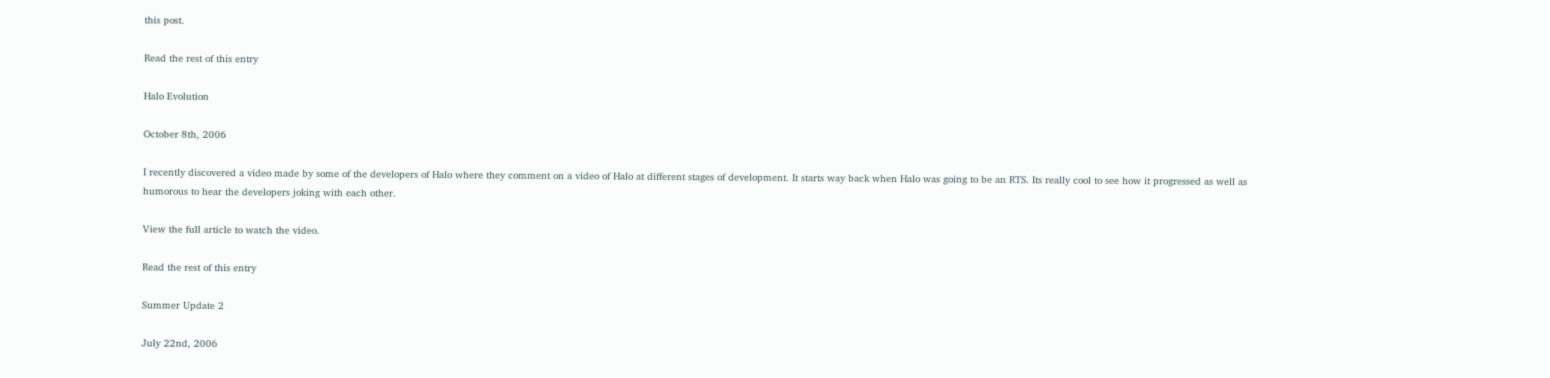this post.

Read the rest of this entry

Halo Evolution

October 8th, 2006

I recently discovered a video made by some of the developers of Halo where they comment on a video of Halo at different stages of development. It starts way back when Halo was going to be an RTS. Its really cool to see how it progressed as well as humorous to hear the developers joking with each other.

View the full article to watch the video.

Read the rest of this entry

Summer Update 2

July 22nd, 2006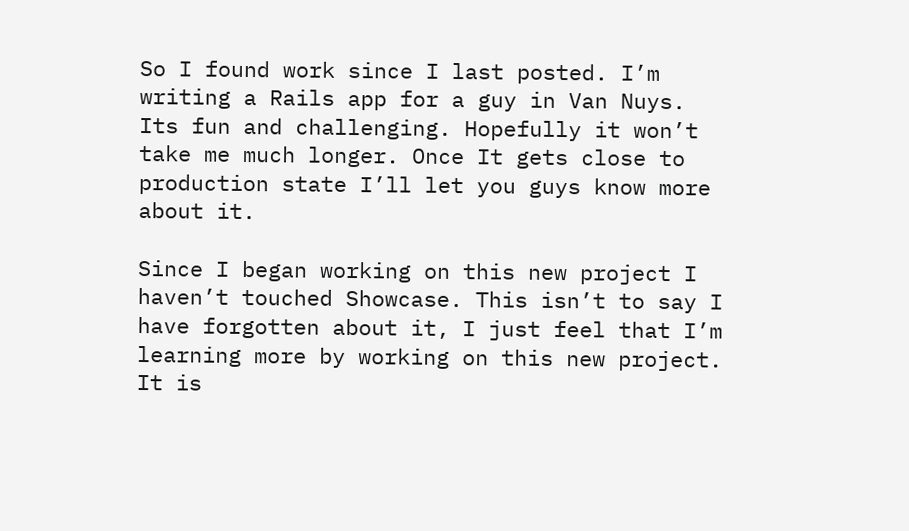So I found work since I last posted. I’m writing a Rails app for a guy in Van Nuys. Its fun and challenging. Hopefully it won’t take me much longer. Once It gets close to production state I’ll let you guys know more about it.

Since I began working on this new project I haven’t touched Showcase. This isn’t to say I have forgotten about it, I just feel that I’m learning more by working on this new project. It is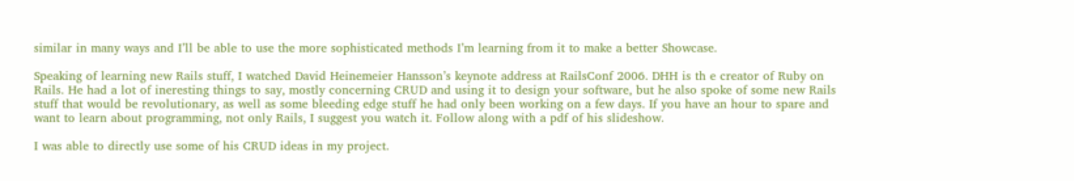similar in many ways and I’ll be able to use the more sophisticated methods I’m learning from it to make a better Showcase.

Speaking of learning new Rails stuff, I watched David Heinemeier Hansson’s keynote address at RailsConf 2006. DHH is th e creator of Ruby on Rails. He had a lot of ineresting things to say, mostly concerning CRUD and using it to design your software, but he also spoke of some new Rails stuff that would be revolutionary, as well as some bleeding edge stuff he had only been working on a few days. If you have an hour to spare and want to learn about programming, not only Rails, I suggest you watch it. Follow along with a pdf of his slideshow.

I was able to directly use some of his CRUD ideas in my project.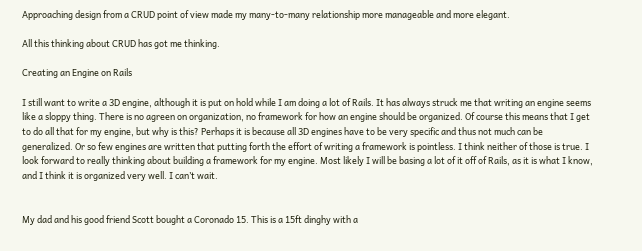Approaching design from a CRUD point of view made my many-to-many relationship more manageable and more elegant.

All this thinking about CRUD has got me thinking.

Creating an Engine on Rails

I still want to write a 3D engine, although it is put on hold while I am doing a lot of Rails. It has always struck me that writing an engine seems like a sloppy thing. There is no agreen on organization, no framework for how an engine should be organized. Of course this means that I get to do all that for my engine, but why is this? Perhaps it is because all 3D engines have to be very specific and thus not much can be generalized. Or so few engines are written that putting forth the effort of writing a framework is pointless. I think neither of those is true. I look forward to really thinking about building a framework for my engine. Most likely I will be basing a lot of it off of Rails, as it is what I know, and I think it is organized very well. I can’t wait.


My dad and his good friend Scott bought a Coronado 15. This is a 15ft dinghy with a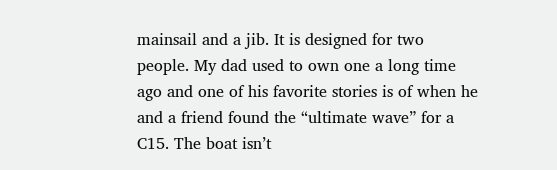mainsail and a jib. It is designed for two people. My dad used to own one a long time ago and one of his favorite stories is of when he and a friend found the “ultimate wave” for a C15. The boat isn’t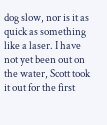dog slow, nor is it as quick as something like a laser. I have not yet been out on the water, Scott took it out for the first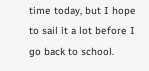time today, but I hope to sail it a lot before I go back to school.